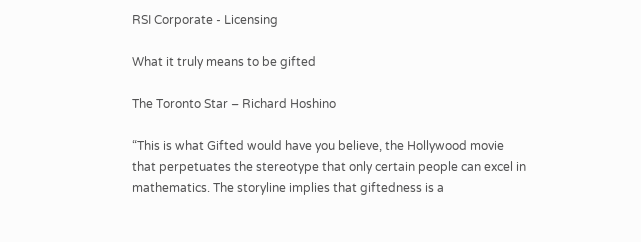RSI Corporate - Licensing

What it truly means to be gifted

The Toronto Star – Richard Hoshino

“This is what Gifted would have you believe, the Hollywood movie that perpetuates the stereotype that only certain people can excel in mathematics. The storyline implies that giftedness is a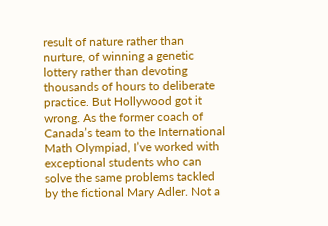result of nature rather than nurture, of winning a genetic lottery rather than devoting thousands of hours to deliberate practice. But Hollywood got it wrong. As the former coach of Canada’s team to the International Math Olympiad, I’ve worked with exceptional students who can solve the same problems tackled by the fictional Mary Adler. Not a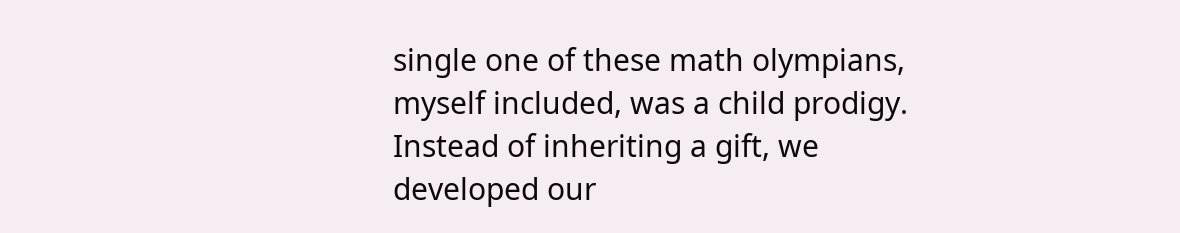single one of these math olympians, myself included, was a child prodigy. Instead of inheriting a gift, we developed our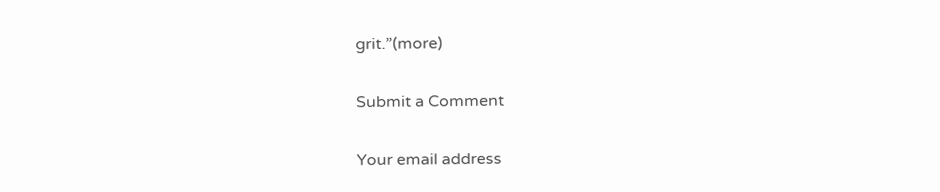grit.”(more)

Submit a Comment

Your email address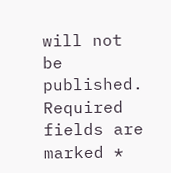will not be published. Required fields are marked *